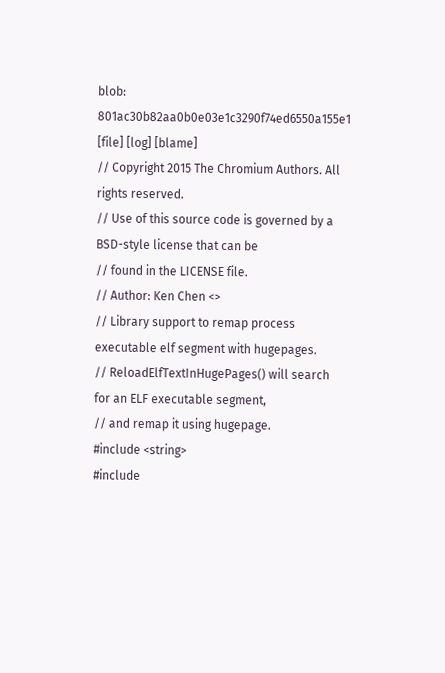blob: 801ac30b82aa0b0e03e1c3290f74ed6550a155e1 [file] [log] [blame]
// Copyright 2015 The Chromium Authors. All rights reserved.
// Use of this source code is governed by a BSD-style license that can be
// found in the LICENSE file.
// Author: Ken Chen <>
// Library support to remap process executable elf segment with hugepages.
// ReloadElfTextInHugePages() will search for an ELF executable segment,
// and remap it using hugepage.
#include <string>
#include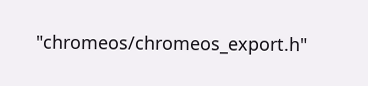"chromeos/chromeos_export.h"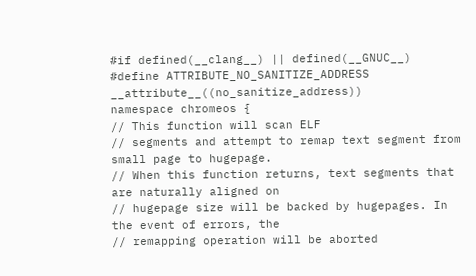#if defined(__clang__) || defined(__GNUC__)
#define ATTRIBUTE_NO_SANITIZE_ADDRESS __attribute__((no_sanitize_address))
namespace chromeos {
// This function will scan ELF
// segments and attempt to remap text segment from small page to hugepage.
// When this function returns, text segments that are naturally aligned on
// hugepage size will be backed by hugepages. In the event of errors, the
// remapping operation will be aborted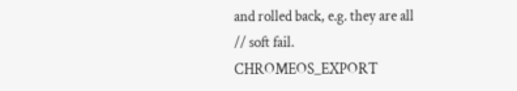and rolled back, e.g. they are all
// soft fail.
CHROMEOS_EXPORT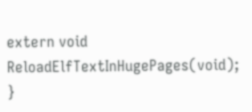extern void ReloadElfTextInHugePages(void);
}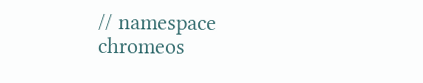// namespace chromeos